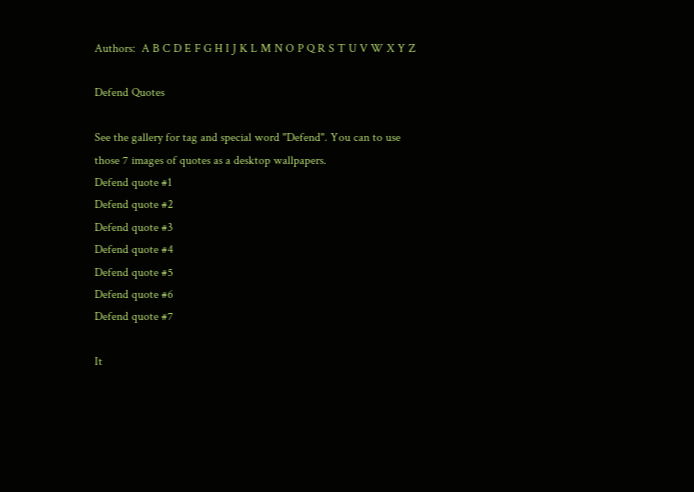Authors:  A B C D E F G H I J K L M N O P Q R S T U V W X Y Z

Defend Quotes

See the gallery for tag and special word "Defend". You can to use those 7 images of quotes as a desktop wallpapers.
Defend quote #1
Defend quote #2
Defend quote #3
Defend quote #4
Defend quote #5
Defend quote #6
Defend quote #7

It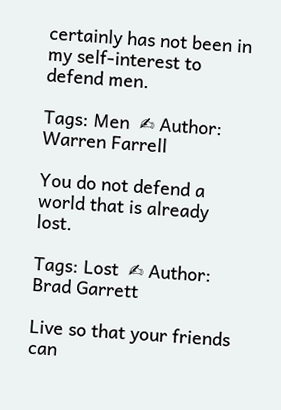certainly has not been in my self-interest to defend men.

Tags: Men  ✍ Author: Warren Farrell

You do not defend a world that is already lost.

Tags: Lost  ✍ Author: Brad Garrett

Live so that your friends can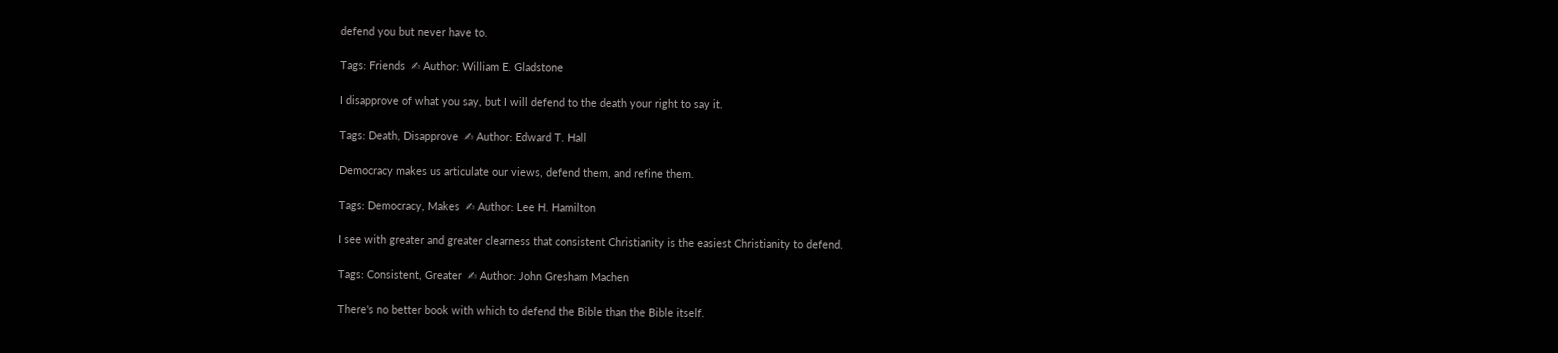defend you but never have to.

Tags: Friends  ✍ Author: William E. Gladstone

I disapprove of what you say, but I will defend to the death your right to say it.

Tags: Death, Disapprove  ✍ Author: Edward T. Hall

Democracy makes us articulate our views, defend them, and refine them.

Tags: Democracy, Makes  ✍ Author: Lee H. Hamilton

I see with greater and greater clearness that consistent Christianity is the easiest Christianity to defend.

Tags: Consistent, Greater  ✍ Author: John Gresham Machen

There's no better book with which to defend the Bible than the Bible itself.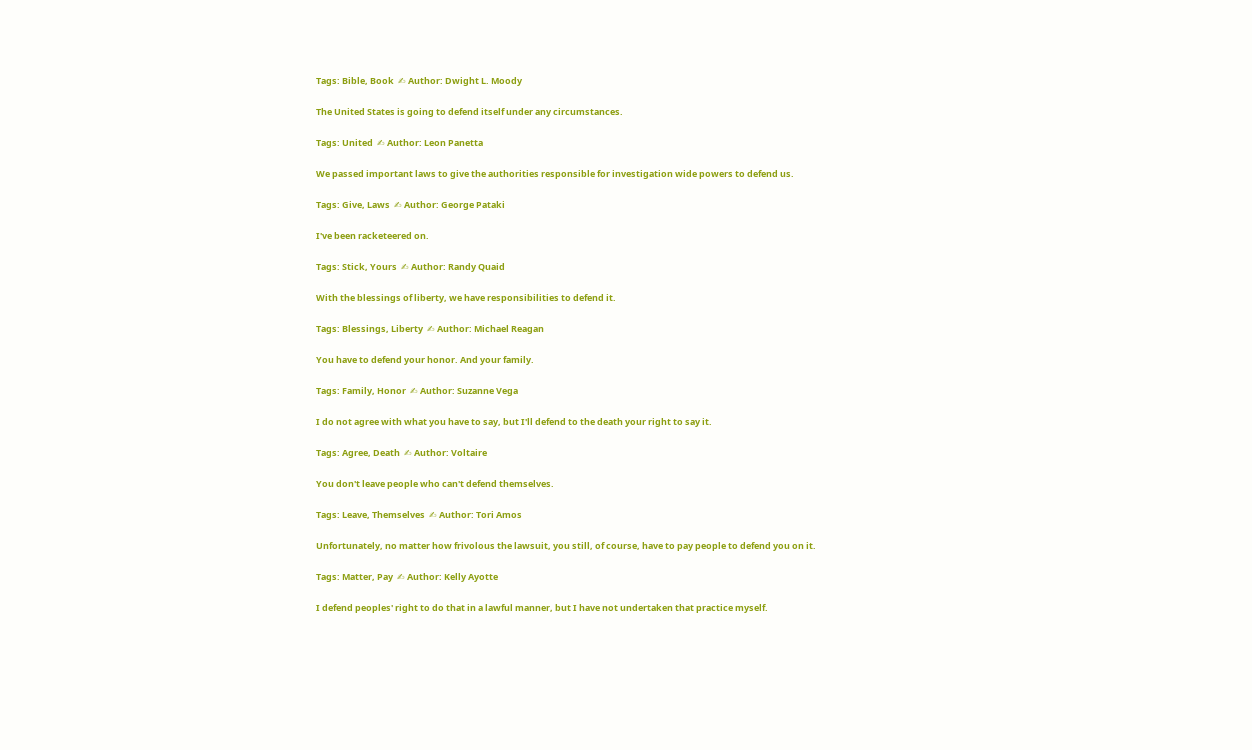Tags: Bible, Book  ✍ Author: Dwight L. Moody

The United States is going to defend itself under any circumstances.

Tags: United  ✍ Author: Leon Panetta

We passed important laws to give the authorities responsible for investigation wide powers to defend us.

Tags: Give, Laws  ✍ Author: George Pataki

I've been racketeered on.

Tags: Stick, Yours  ✍ Author: Randy Quaid

With the blessings of liberty, we have responsibilities to defend it.

Tags: Blessings, Liberty  ✍ Author: Michael Reagan

You have to defend your honor. And your family.

Tags: Family, Honor  ✍ Author: Suzanne Vega

I do not agree with what you have to say, but I'll defend to the death your right to say it.

Tags: Agree, Death  ✍ Author: Voltaire

You don't leave people who can't defend themselves.

Tags: Leave, Themselves  ✍ Author: Tori Amos

Unfortunately, no matter how frivolous the lawsuit, you still, of course, have to pay people to defend you on it.

Tags: Matter, Pay  ✍ Author: Kelly Ayotte

I defend peoples' right to do that in a lawful manner, but I have not undertaken that practice myself.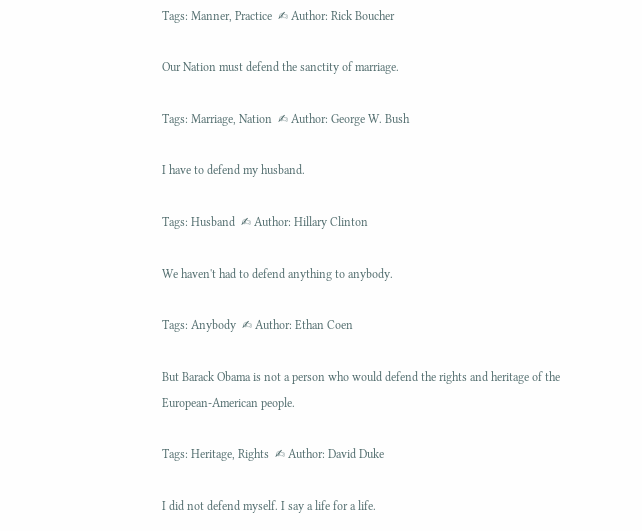Tags: Manner, Practice  ✍ Author: Rick Boucher

Our Nation must defend the sanctity of marriage.

Tags: Marriage, Nation  ✍ Author: George W. Bush

I have to defend my husband.

Tags: Husband  ✍ Author: Hillary Clinton

We haven't had to defend anything to anybody.

Tags: Anybody  ✍ Author: Ethan Coen

But Barack Obama is not a person who would defend the rights and heritage of the European-American people.

Tags: Heritage, Rights  ✍ Author: David Duke

I did not defend myself. I say a life for a life.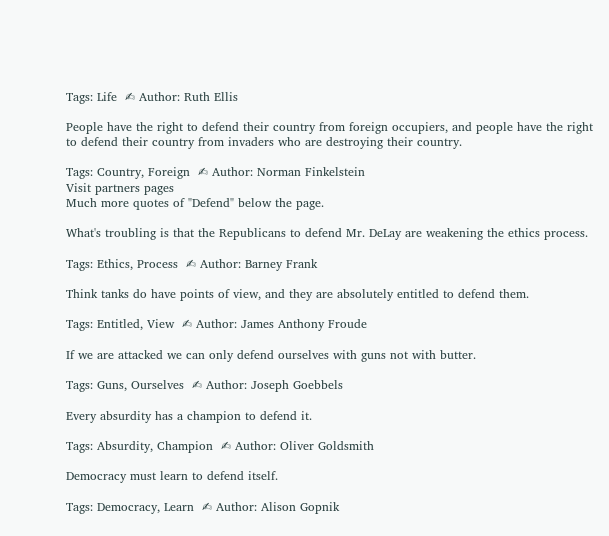Tags: Life  ✍ Author: Ruth Ellis

People have the right to defend their country from foreign occupiers, and people have the right to defend their country from invaders who are destroying their country.

Tags: Country, Foreign  ✍ Author: Norman Finkelstein
Visit partners pages
Much more quotes of "Defend" below the page.

What's troubling is that the Republicans to defend Mr. DeLay are weakening the ethics process.

Tags: Ethics, Process  ✍ Author: Barney Frank

Think tanks do have points of view, and they are absolutely entitled to defend them.

Tags: Entitled, View  ✍ Author: James Anthony Froude

If we are attacked we can only defend ourselves with guns not with butter.

Tags: Guns, Ourselves  ✍ Author: Joseph Goebbels

Every absurdity has a champion to defend it.

Tags: Absurdity, Champion  ✍ Author: Oliver Goldsmith

Democracy must learn to defend itself.

Tags: Democracy, Learn  ✍ Author: Alison Gopnik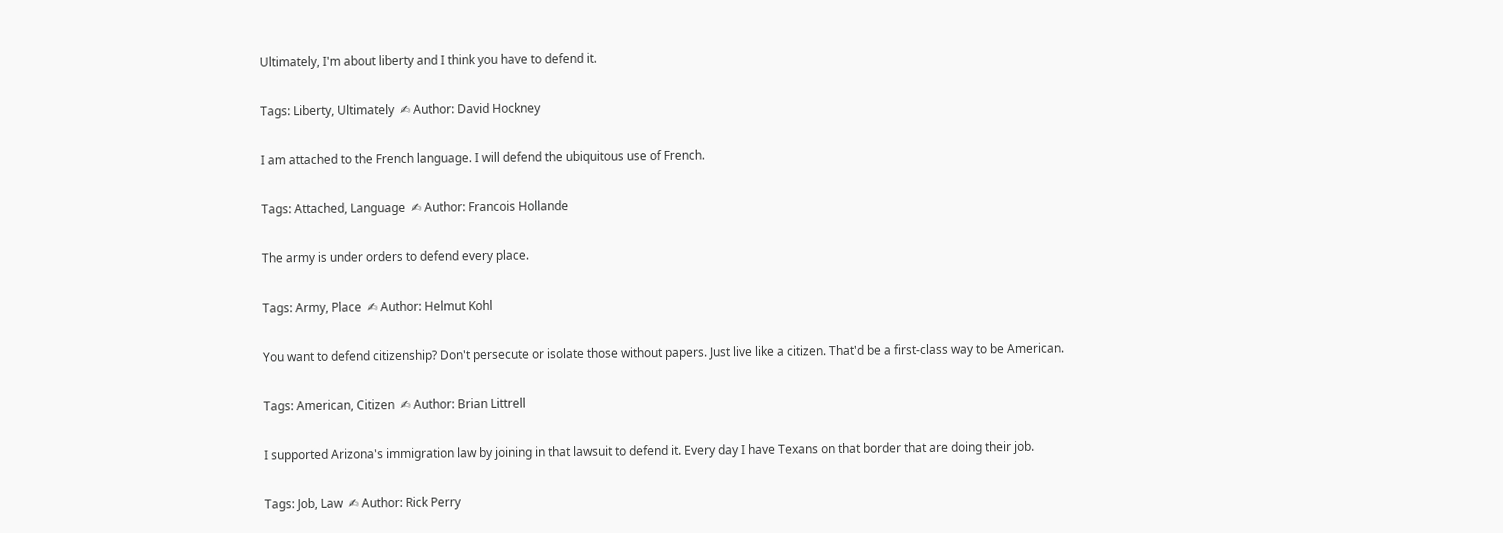Ultimately, I'm about liberty and I think you have to defend it.

Tags: Liberty, Ultimately  ✍ Author: David Hockney

I am attached to the French language. I will defend the ubiquitous use of French.

Tags: Attached, Language  ✍ Author: Francois Hollande

The army is under orders to defend every place.

Tags: Army, Place  ✍ Author: Helmut Kohl

You want to defend citizenship? Don't persecute or isolate those without papers. Just live like a citizen. That'd be a first-class way to be American.

Tags: American, Citizen  ✍ Author: Brian Littrell

I supported Arizona's immigration law by joining in that lawsuit to defend it. Every day I have Texans on that border that are doing their job.

Tags: Job, Law  ✍ Author: Rick Perry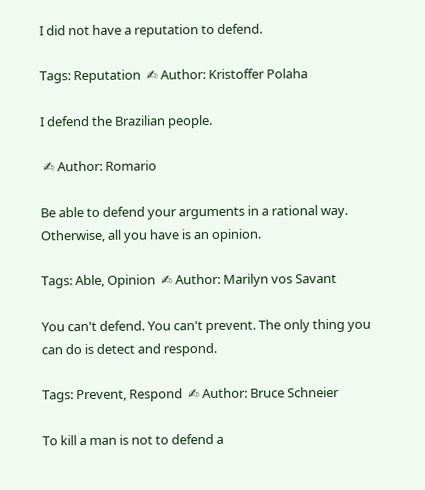I did not have a reputation to defend.

Tags: Reputation  ✍ Author: Kristoffer Polaha

I defend the Brazilian people.

 ✍ Author: Romario

Be able to defend your arguments in a rational way. Otherwise, all you have is an opinion.

Tags: Able, Opinion  ✍ Author: Marilyn vos Savant

You can't defend. You can't prevent. The only thing you can do is detect and respond.

Tags: Prevent, Respond  ✍ Author: Bruce Schneier

To kill a man is not to defend a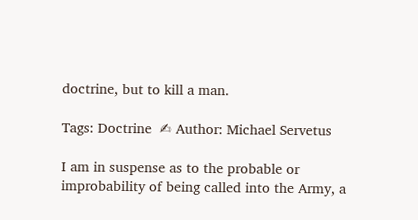doctrine, but to kill a man.

Tags: Doctrine  ✍ Author: Michael Servetus

I am in suspense as to the probable or improbability of being called into the Army, a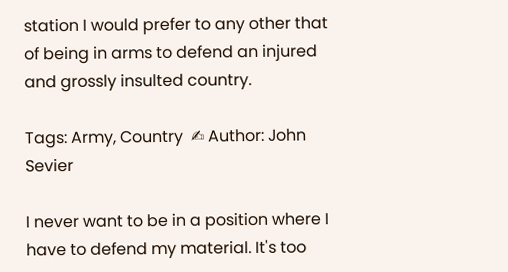station I would prefer to any other that of being in arms to defend an injured and grossly insulted country.

Tags: Army, Country  ✍ Author: John Sevier

I never want to be in a position where I have to defend my material. It's too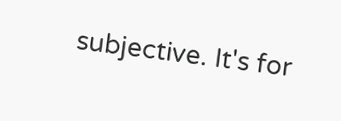subjective. It's for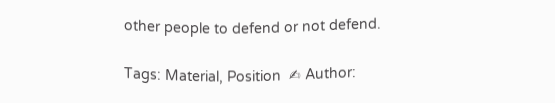other people to defend or not defend.

Tags: Material, Position  ✍ Author: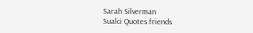Sarah Silverman
Sualci Quotes friends